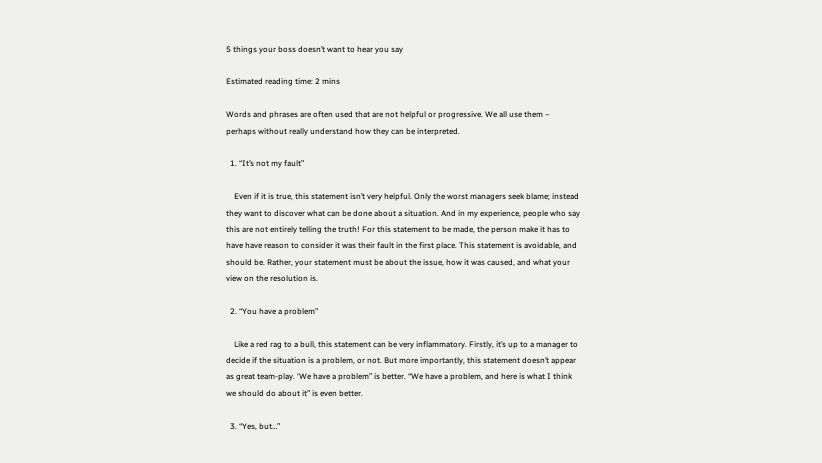5 things your boss doesn’t want to hear you say

Estimated reading time: 2 mins

Words and phrases are often used that are not helpful or progressive. We all use them – perhaps without really understand how they can be interpreted.

  1. “It’s not my fault”

    Even if it is true, this statement isn’t very helpful. Only the worst managers seek blame; instead they want to discover what can be done about a situation. And in my experience, people who say this are not entirely telling the truth! For this statement to be made, the person make it has to have have reason to consider it was their fault in the first place. This statement is avoidable, and should be. Rather, your statement must be about the issue, how it was caused, and what your view on the resolution is.

  2. “You have a problem”

    Like a red rag to a bull, this statement can be very inflammatory. Firstly, it’s up to a manager to decide if the situation is a problem, or not. But more importantly, this statement doesn’t appear as great team-play. ‘We have a problem” is better. “We have a problem, and here is what I think we should do about it” is even better.

  3. “Yes, but…”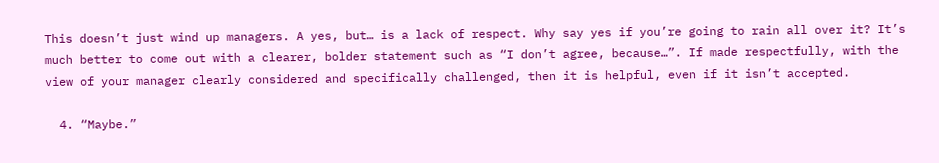This doesn’t just wind up managers. A yes, but… is a lack of respect. Why say yes if you’re going to rain all over it? It’s much better to come out with a clearer, bolder statement such as “I don’t agree, because…”. If made respectfully, with the view of your manager clearly considered and specifically challenged, then it is helpful, even if it isn’t accepted.

  4. “Maybe.”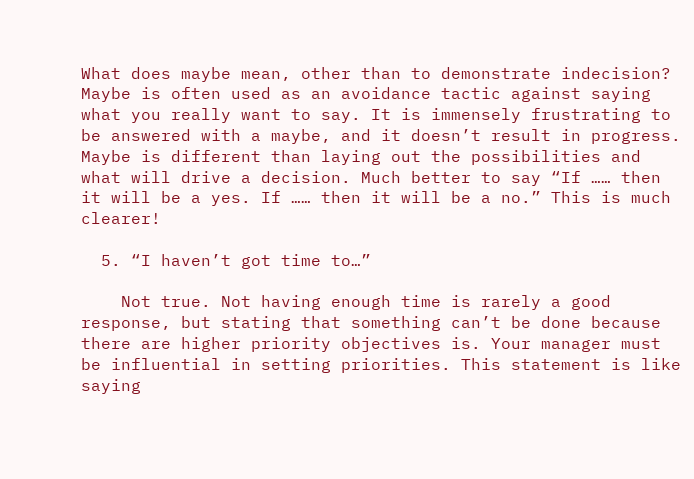What does maybe mean, other than to demonstrate indecision? Maybe is often used as an avoidance tactic against saying what you really want to say. It is immensely frustrating to be answered with a maybe, and it doesn’t result in progress. Maybe is different than laying out the possibilities and what will drive a decision. Much better to say “If …… then it will be a yes. If …… then it will be a no.” This is much clearer!

  5. “I haven’t got time to…”

    Not true. Not having enough time is rarely a good response, but stating that something can’t be done because there are higher priority objectives is. Your manager must be influential in setting priorities. This statement is like saying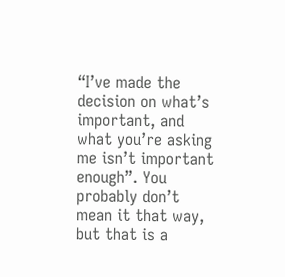“I’ve made the decision on what’s important, and what you’re asking me isn’t important enough”. You probably don’t mean it that way, but that is a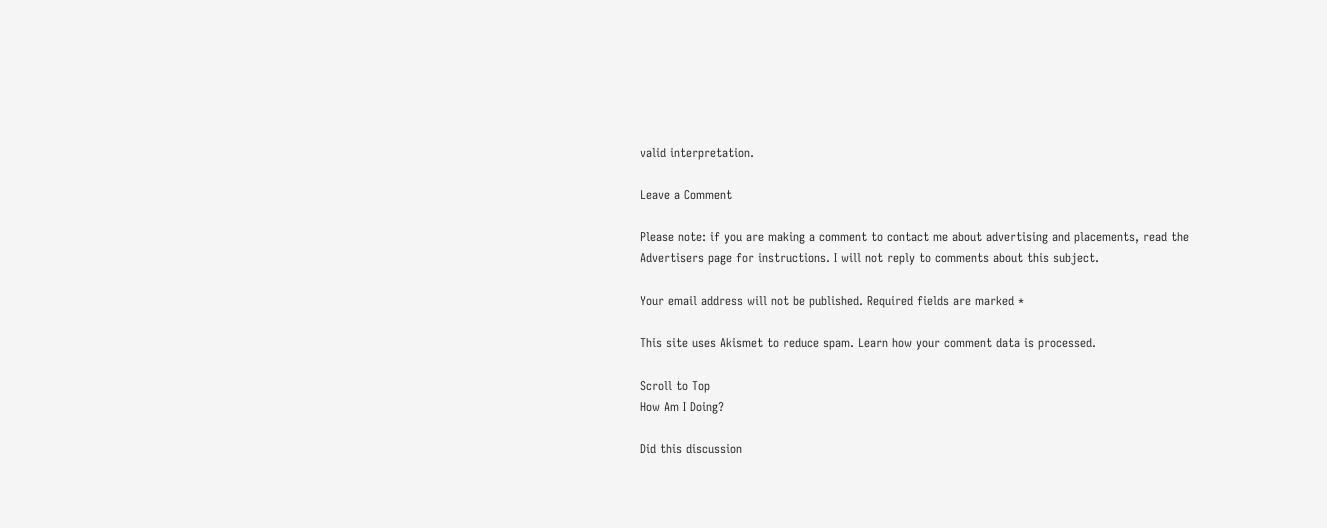valid interpretation.

Leave a Comment

Please note: if you are making a comment to contact me about advertising and placements, read the Advertisers page for instructions. I will not reply to comments about this subject.

Your email address will not be published. Required fields are marked *

This site uses Akismet to reduce spam. Learn how your comment data is processed.

Scroll to Top
How Am I Doing?

Did this discussion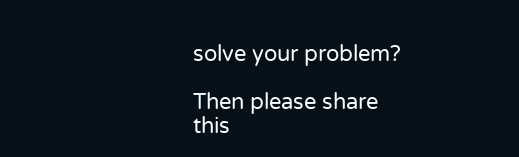solve your problem?

Then please share this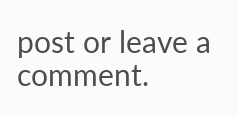post or leave a comment.